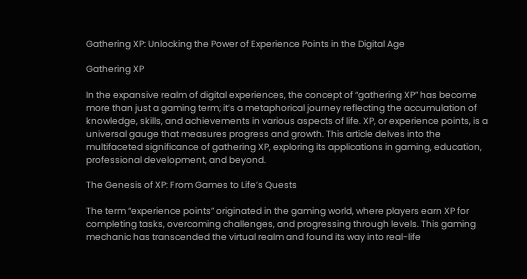Gathering XP: Unlocking the Power of Experience Points in the Digital Age

Gathering XP

In the expansive realm of digital experiences, the concept of “gathering XP” has become more than just a gaming term; it’s a metaphorical journey reflecting the accumulation of knowledge, skills, and achievements in various aspects of life. XP, or experience points, is a universal gauge that measures progress and growth. This article delves into the multifaceted significance of gathering XP, exploring its applications in gaming, education, professional development, and beyond.

The Genesis of XP: From Games to Life’s Quests

The term “experience points” originated in the gaming world, where players earn XP for completing tasks, overcoming challenges, and progressing through levels. This gaming mechanic has transcended the virtual realm and found its way into real-life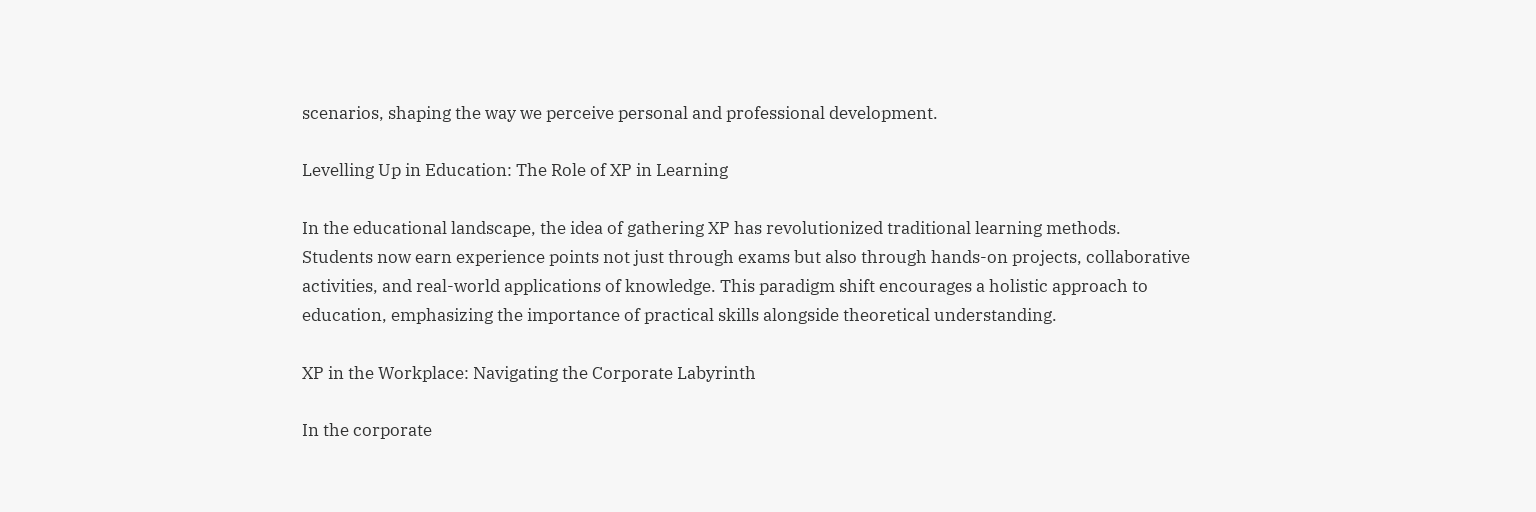scenarios, shaping the way we perceive personal and professional development.

Levelling Up in Education: The Role of XP in Learning

In the educational landscape, the idea of gathering XP has revolutionized traditional learning methods. Students now earn experience points not just through exams but also through hands-on projects, collaborative activities, and real-world applications of knowledge. This paradigm shift encourages a holistic approach to education, emphasizing the importance of practical skills alongside theoretical understanding.

XP in the Workplace: Navigating the Corporate Labyrinth

In the corporate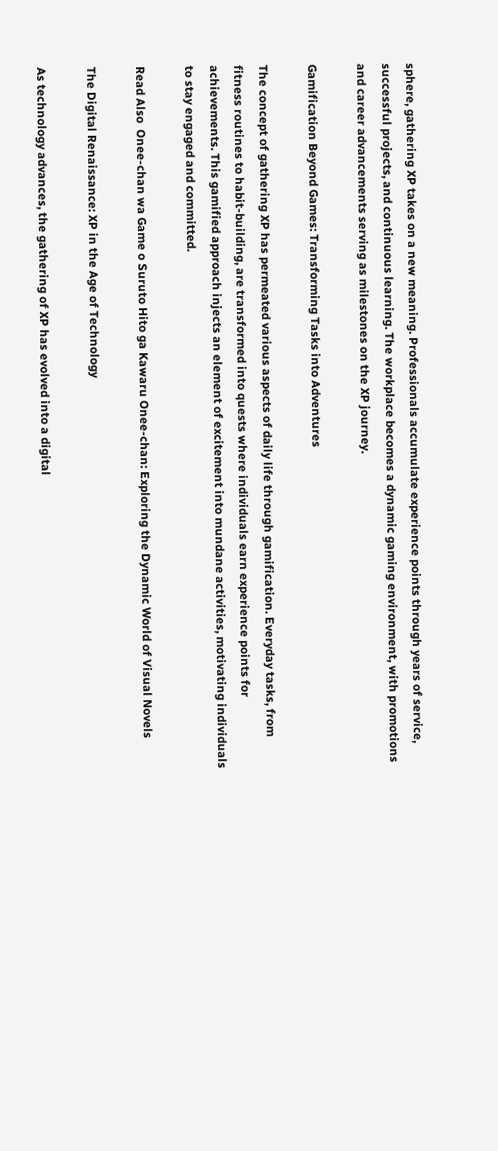sphere, gathering XP takes on a new meaning. Professionals accumulate experience points through years of service, successful projects, and continuous learning. The workplace becomes a dynamic gaming environment, with promotions and career advancements serving as milestones on the XP journey.

Gamification Beyond Games: Transforming Tasks into Adventures

The concept of gathering XP has permeated various aspects of daily life through gamification. Everyday tasks, from fitness routines to habit-building, are transformed into quests where individuals earn experience points for achievements. This gamified approach injects an element of excitement into mundane activities, motivating individuals to stay engaged and committed.

Read Also  Onee-chan wa Game o Suruto Hito ga Kawaru Onee-chan: Exploring the Dynamic World of Visual Novels

The Digital Renaissance: XP in the Age of Technology

As technology advances, the gathering of XP has evolved into a digital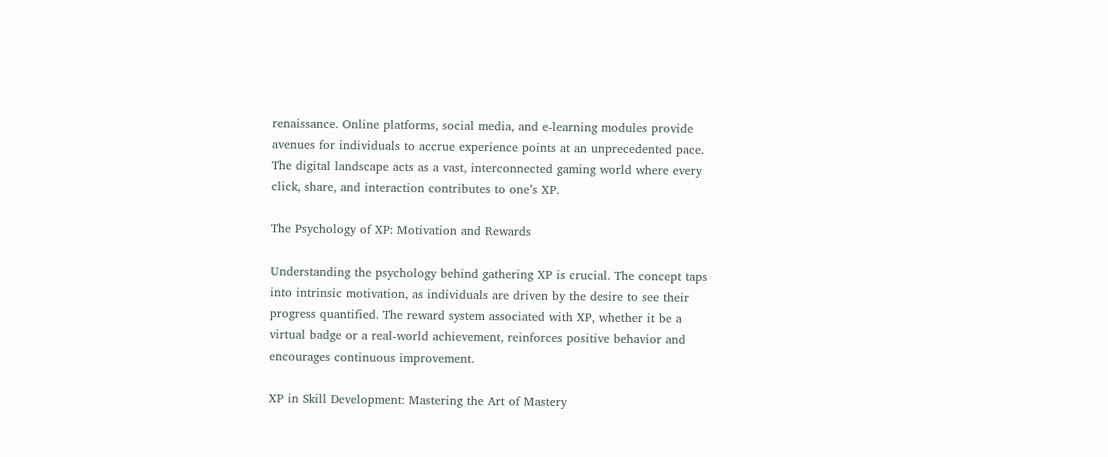renaissance. Online platforms, social media, and e-learning modules provide avenues for individuals to accrue experience points at an unprecedented pace. The digital landscape acts as a vast, interconnected gaming world where every click, share, and interaction contributes to one’s XP.

The Psychology of XP: Motivation and Rewards

Understanding the psychology behind gathering XP is crucial. The concept taps into intrinsic motivation, as individuals are driven by the desire to see their progress quantified. The reward system associated with XP, whether it be a virtual badge or a real-world achievement, reinforces positive behavior and encourages continuous improvement.

XP in Skill Development: Mastering the Art of Mastery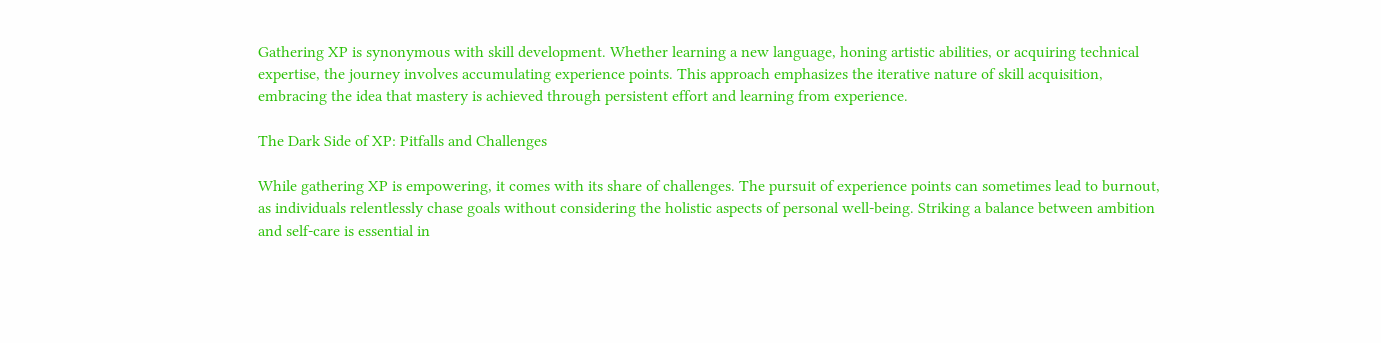Gathering XP is synonymous with skill development. Whether learning a new language, honing artistic abilities, or acquiring technical expertise, the journey involves accumulating experience points. This approach emphasizes the iterative nature of skill acquisition, embracing the idea that mastery is achieved through persistent effort and learning from experience.

The Dark Side of XP: Pitfalls and Challenges

While gathering XP is empowering, it comes with its share of challenges. The pursuit of experience points can sometimes lead to burnout, as individuals relentlessly chase goals without considering the holistic aspects of personal well-being. Striking a balance between ambition and self-care is essential in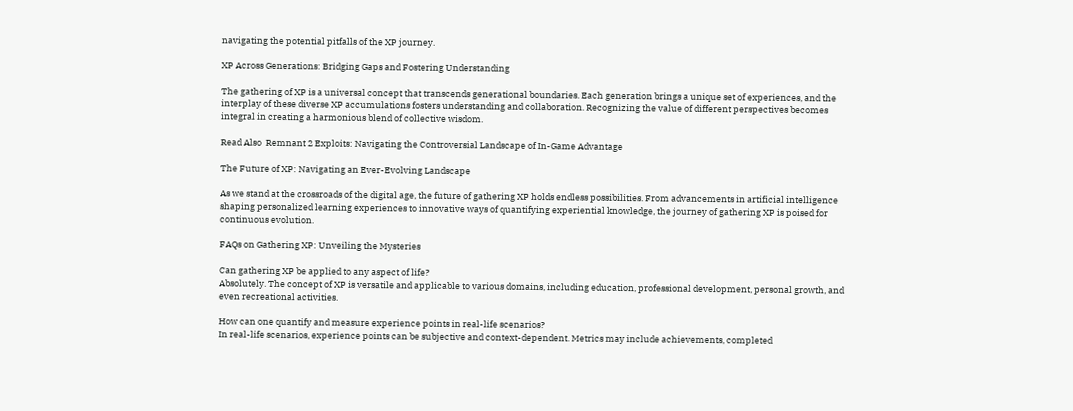navigating the potential pitfalls of the XP journey.

XP Across Generations: Bridging Gaps and Fostering Understanding

The gathering of XP is a universal concept that transcends generational boundaries. Each generation brings a unique set of experiences, and the interplay of these diverse XP accumulations fosters understanding and collaboration. Recognizing the value of different perspectives becomes integral in creating a harmonious blend of collective wisdom.

Read Also  Remnant 2 Exploits: Navigating the Controversial Landscape of In-Game Advantage

The Future of XP: Navigating an Ever-Evolving Landscape

As we stand at the crossroads of the digital age, the future of gathering XP holds endless possibilities. From advancements in artificial intelligence shaping personalized learning experiences to innovative ways of quantifying experiential knowledge, the journey of gathering XP is poised for continuous evolution.

FAQs on Gathering XP: Unveiling the Mysteries

Can gathering XP be applied to any aspect of life?
Absolutely. The concept of XP is versatile and applicable to various domains, including education, professional development, personal growth, and even recreational activities.

How can one quantify and measure experience points in real-life scenarios?
In real-life scenarios, experience points can be subjective and context-dependent. Metrics may include achievements, completed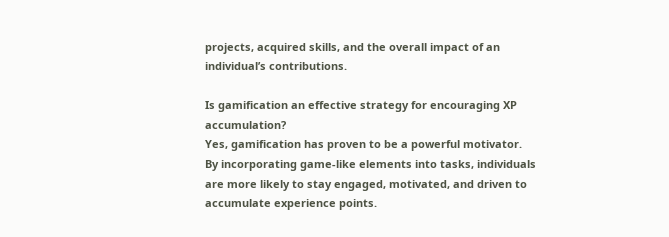projects, acquired skills, and the overall impact of an individual’s contributions.

Is gamification an effective strategy for encouraging XP accumulation?
Yes, gamification has proven to be a powerful motivator. By incorporating game-like elements into tasks, individuals are more likely to stay engaged, motivated, and driven to accumulate experience points.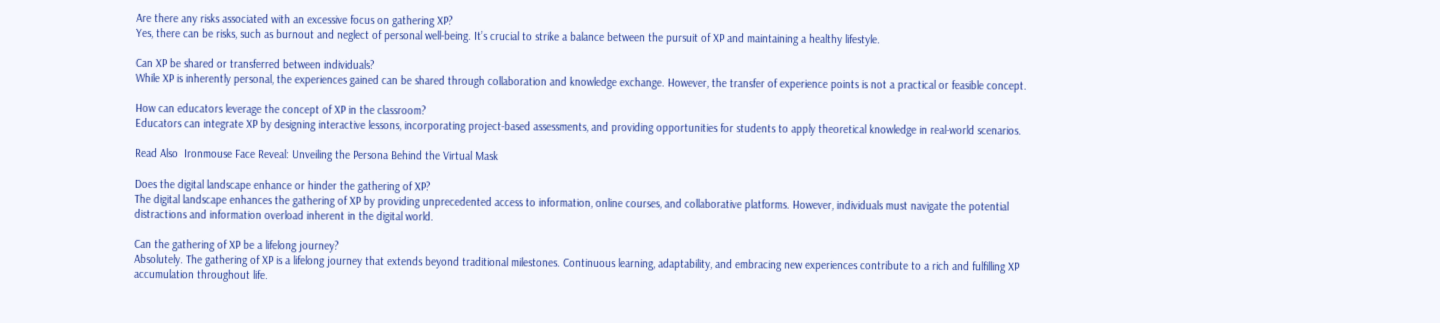Are there any risks associated with an excessive focus on gathering XP?
Yes, there can be risks, such as burnout and neglect of personal well-being. It’s crucial to strike a balance between the pursuit of XP and maintaining a healthy lifestyle.

Can XP be shared or transferred between individuals?
While XP is inherently personal, the experiences gained can be shared through collaboration and knowledge exchange. However, the transfer of experience points is not a practical or feasible concept.

How can educators leverage the concept of XP in the classroom?
Educators can integrate XP by designing interactive lessons, incorporating project-based assessments, and providing opportunities for students to apply theoretical knowledge in real-world scenarios.

Read Also  Ironmouse Face Reveal: Unveiling the Persona Behind the Virtual Mask

Does the digital landscape enhance or hinder the gathering of XP?
The digital landscape enhances the gathering of XP by providing unprecedented access to information, online courses, and collaborative platforms. However, individuals must navigate the potential distractions and information overload inherent in the digital world.

Can the gathering of XP be a lifelong journey?
Absolutely. The gathering of XP is a lifelong journey that extends beyond traditional milestones. Continuous learning, adaptability, and embracing new experiences contribute to a rich and fulfilling XP accumulation throughout life.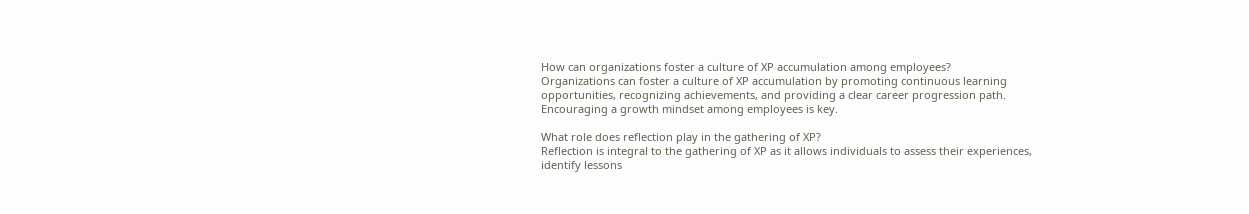How can organizations foster a culture of XP accumulation among employees?
Organizations can foster a culture of XP accumulation by promoting continuous learning opportunities, recognizing achievements, and providing a clear career progression path. Encouraging a growth mindset among employees is key.

What role does reflection play in the gathering of XP?
Reflection is integral to the gathering of XP as it allows individuals to assess their experiences, identify lessons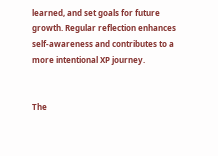learned, and set goals for future growth. Regular reflection enhances self-awareness and contributes to a more intentional XP journey.


The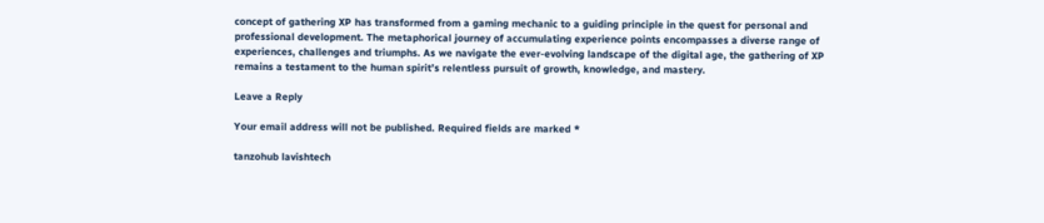concept of gathering XP has transformed from a gaming mechanic to a guiding principle in the quest for personal and professional development. The metaphorical journey of accumulating experience points encompasses a diverse range of experiences, challenges and triumphs. As we navigate the ever-evolving landscape of the digital age, the gathering of XP remains a testament to the human spirit’s relentless pursuit of growth, knowledge, and mastery.

Leave a Reply

Your email address will not be published. Required fields are marked *

tanzohub lavishtech